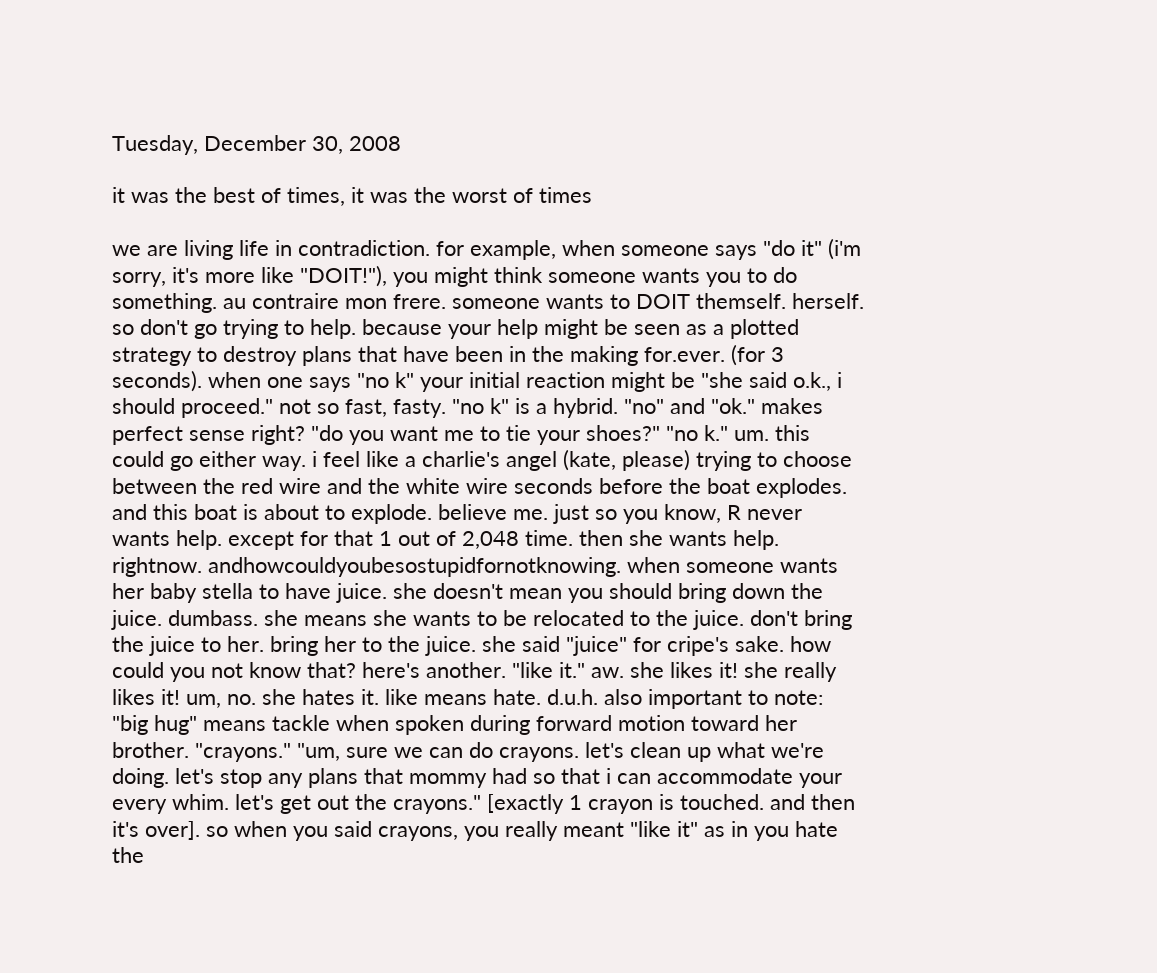Tuesday, December 30, 2008

it was the best of times, it was the worst of times

we are living life in contradiction. for example, when someone says "do it" (i'm sorry, it's more like "DOIT!"), you might think someone wants you to do something. au contraire mon frere. someone wants to DOIT themself. herself. so don't go trying to help. because your help might be seen as a plotted strategy to destroy plans that have been in the making for.ever. (for 3 seconds). when one says "no k" your initial reaction might be "she said o.k., i should proceed." not so fast, fasty. "no k" is a hybrid. "no" and "ok." makes perfect sense right? "do you want me to tie your shoes?" "no k." um. this could go either way. i feel like a charlie's angel (kate, please) trying to choose between the red wire and the white wire seconds before the boat explodes. and this boat is about to explode. believe me. just so you know, R never wants help. except for that 1 out of 2,048 time. then she wants help. rightnow. andhowcouldyoubesostupidfornotknowing. when someone wants her baby stella to have juice. she doesn't mean you should bring down the juice. dumbass. she means she wants to be relocated to the juice. don't bring the juice to her. bring her to the juice. she said "juice" for cripe's sake. how could you not know that? here's another. "like it." aw. she likes it! she really likes it! um, no. she hates it. like means hate. d.u.h. also important to note: "big hug" means tackle when spoken during forward motion toward her brother. "crayons." "um, sure we can do crayons. let's clean up what we're doing. let's stop any plans that mommy had so that i can accommodate your every whim. let's get out the crayons." [exactly 1 crayon is touched. and then it's over]. so when you said crayons, you really meant "like it" as in you hate the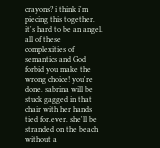crayons? i think i'm piecing this together. it's hard to be an angel. all of these complexities of semantics and God forbid you make the wrong choice! you're done. sabrina will be stuck gagged in that chair with her hands tied for.ever. she'll be stranded on the beach without a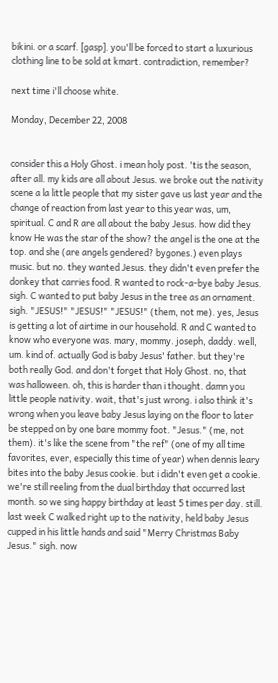bikini. or a scarf. [gasp]. you'll be forced to start a luxurious clothing line to be sold at kmart. contradiction, remember?

next time i'll choose white.

Monday, December 22, 2008


consider this a Holy Ghost. i mean holy post. 'tis the season, after all. my kids are all about Jesus. we broke out the nativity scene a la little people that my sister gave us last year and the change of reaction from last year to this year was, um, spiritual. C and R are all about the baby Jesus. how did they know He was the star of the show? the angel is the one at the top. and she (are angels gendered? bygones.) even plays music. but no. they wanted Jesus. they didn't even prefer the donkey that carries food. R wanted to rock-a-bye baby Jesus. sigh. C wanted to put baby Jesus in the tree as an ornament. sigh. "JESUS!" "JESUS!" "JESUS!" (them, not me). yes, Jesus is getting a lot of airtime in our household. R and C wanted to know who everyone was. mary, mommy. joseph, daddy. well, um. kind of. actually God is baby Jesus' father. but they're both really God. and don't forget that Holy Ghost. no, that was halloween. oh, this is harder than i thought. damn you little people nativity. wait, that's just wrong. i also think it's wrong when you leave baby Jesus laying on the floor to later be stepped on by one bare mommy foot. "Jesus." (me, not them). it's like the scene from "the ref" (one of my all time favorites, ever, especially this time of year) when dennis leary bites into the baby Jesus cookie. but i didn't even get a cookie. we're still reeling from the dual birthday that occurred last month. so we sing happy birthday at least 5 times per day. still. last week C walked right up to the nativity, held baby Jesus cupped in his little hands and said "Merry Christmas Baby Jesus." sigh. now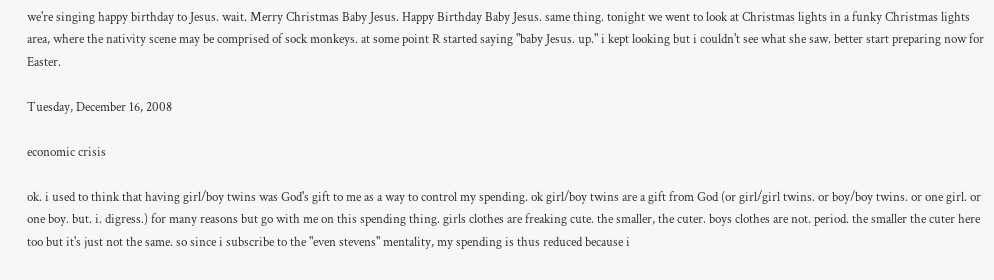we're singing happy birthday to Jesus. wait. Merry Christmas Baby Jesus. Happy Birthday Baby Jesus. same thing. tonight we went to look at Christmas lights in a funky Christmas lights area, where the nativity scene may be comprised of sock monkeys. at some point R started saying "baby Jesus. up." i kept looking but i couldn't see what she saw. better start preparing now for Easter.

Tuesday, December 16, 2008

economic crisis

ok. i used to think that having girl/boy twins was God's gift to me as a way to control my spending. ok girl/boy twins are a gift from God (or girl/girl twins. or boy/boy twins. or one girl. or one boy. but. i. digress.) for many reasons but go with me on this spending thing. girls clothes are freaking cute. the smaller, the cuter. boys clothes are not. period. the smaller the cuter here too but it's just not the same. so since i subscribe to the "even stevens" mentality, my spending is thus reduced because i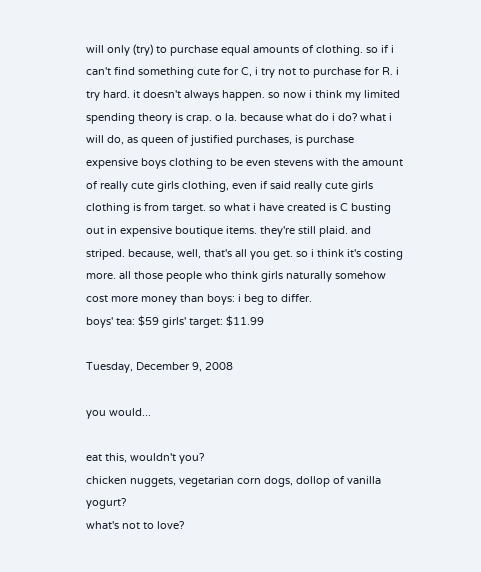will only (try) to purchase equal amounts of clothing. so if i can't find something cute for C, i try not to purchase for R. i try hard. it doesn't always happen. so now i think my limited spending theory is crap. o la. because what do i do? what i will do, as queen of justified purchases, is purchase expensive boys clothing to be even stevens with the amount of really cute girls clothing, even if said really cute girls clothing is from target. so what i have created is C busting out in expensive boutique items. they're still plaid. and striped. because, well, that's all you get. so i think it's costing more. all those people who think girls naturally somehow cost more money than boys: i beg to differ.
boys' tea: $59 girls' target: $11.99

Tuesday, December 9, 2008

you would...

eat this, wouldn't you?
chicken nuggets, vegetarian corn dogs, dollop of vanilla yogurt?
what's not to love?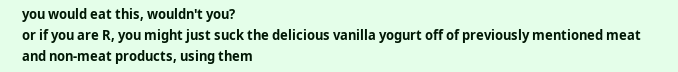you would eat this, wouldn't you?
or if you are R, you might just suck the delicious vanilla yogurt off of previously mentioned meat and non-meat products, using them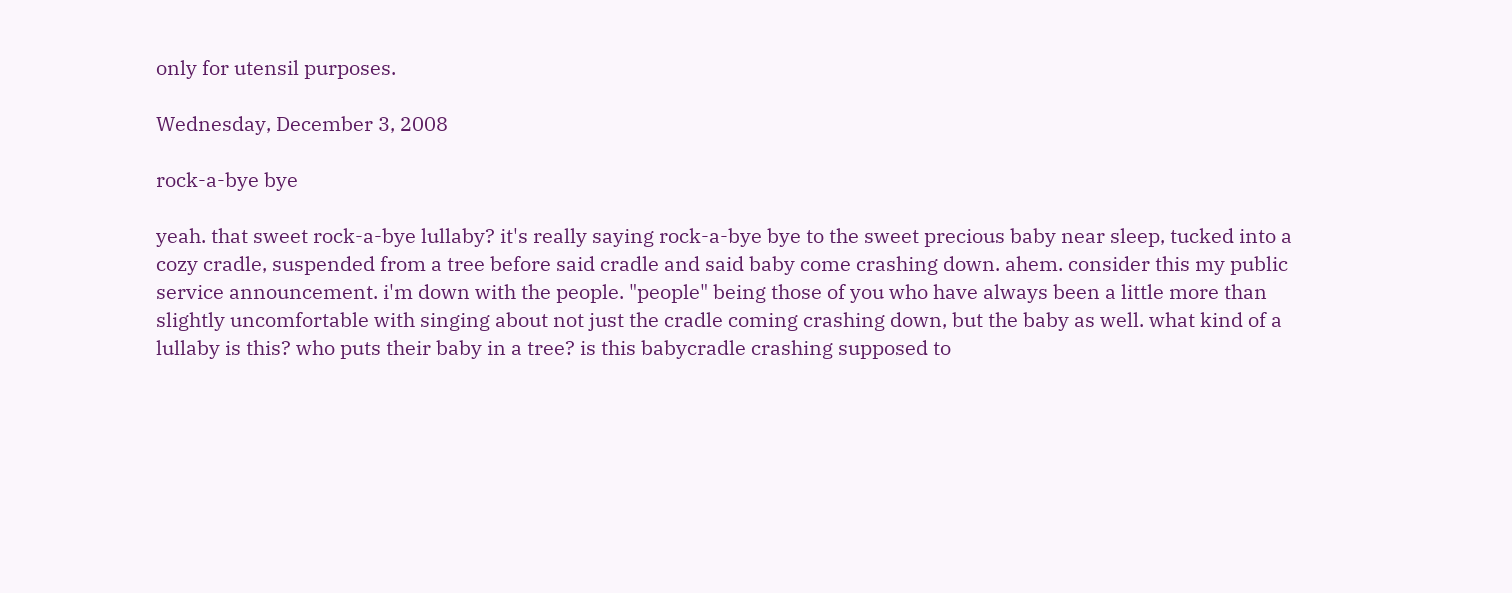only for utensil purposes.

Wednesday, December 3, 2008

rock-a-bye bye

yeah. that sweet rock-a-bye lullaby? it's really saying rock-a-bye bye to the sweet precious baby near sleep, tucked into a cozy cradle, suspended from a tree before said cradle and said baby come crashing down. ahem. consider this my public service announcement. i'm down with the people. "people" being those of you who have always been a little more than slightly uncomfortable with singing about not just the cradle coming crashing down, but the baby as well. what kind of a lullaby is this? who puts their baby in a tree? is this babycradle crashing supposed to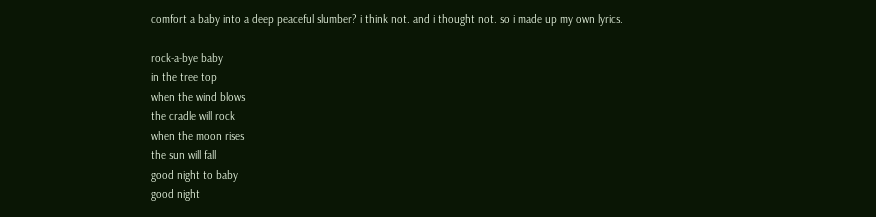comfort a baby into a deep peaceful slumber? i think not. and i thought not. so i made up my own lyrics.

rock-a-bye baby
in the tree top
when the wind blows
the cradle will rock
when the moon rises
the sun will fall
good night to baby
good night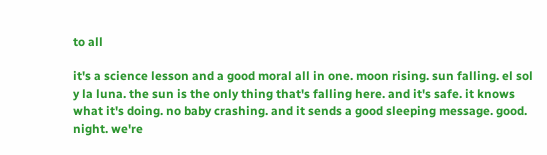to all

it's a science lesson and a good moral all in one. moon rising. sun falling. el sol y la luna. the sun is the only thing that's falling here. and it's safe. it knows what it's doing. no baby crashing. and it sends a good sleeping message. good. night. we're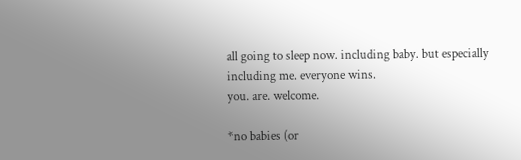all going to sleep now. including baby. but especially including me. everyone wins.
you. are. welcome.

*no babies (or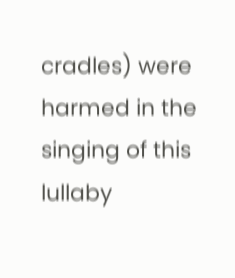cradles) were harmed in the singing of this lullaby